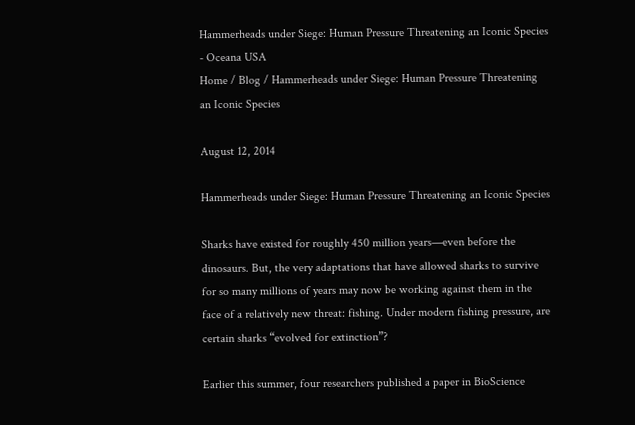Hammerheads under Siege: Human Pressure Threatening an Iconic Species - Oceana USA
Home / Blog / Hammerheads under Siege: Human Pressure Threatening an Iconic Species

August 12, 2014

Hammerheads under Siege: Human Pressure Threatening an Iconic Species

Sharks have existed for roughly 450 million years—even before the dinosaurs. But, the very adaptations that have allowed sharks to survive for so many millions of years may now be working against them in the face of a relatively new threat: fishing. Under modern fishing pressure, are certain sharks “evolved for extinction”?

Earlier this summer, four researchers published a paper in BioScience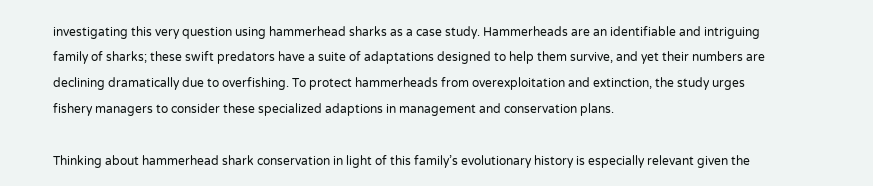investigating this very question using hammerhead sharks as a case study. Hammerheads are an identifiable and intriguing family of sharks; these swift predators have a suite of adaptations designed to help them survive, and yet their numbers are declining dramatically due to overfishing. To protect hammerheads from overexploitation and extinction, the study urges fishery managers to consider these specialized adaptions in management and conservation plans.

Thinking about hammerhead shark conservation in light of this family’s evolutionary history is especially relevant given the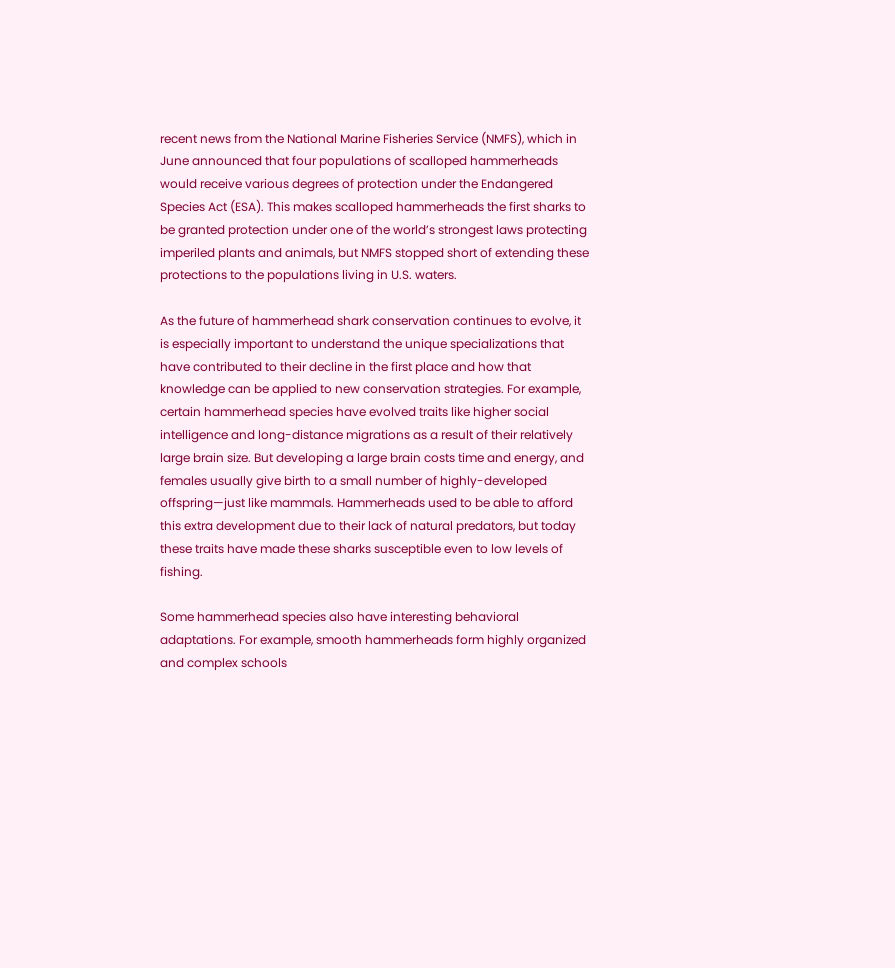recent news from the National Marine Fisheries Service (NMFS), which in June announced that four populations of scalloped hammerheads would receive various degrees of protection under the Endangered Species Act (ESA). This makes scalloped hammerheads the first sharks to be granted protection under one of the world’s strongest laws protecting imperiled plants and animals, but NMFS stopped short of extending these protections to the populations living in U.S. waters.

As the future of hammerhead shark conservation continues to evolve, it is especially important to understand the unique specializations that have contributed to their decline in the first place and how that knowledge can be applied to new conservation strategies. For example, certain hammerhead species have evolved traits like higher social intelligence and long-distance migrations as a result of their relatively large brain size. But developing a large brain costs time and energy, and females usually give birth to a small number of highly-developed offspring—just like mammals. Hammerheads used to be able to afford this extra development due to their lack of natural predators, but today these traits have made these sharks susceptible even to low levels of fishing.

Some hammerhead species also have interesting behavioral adaptations. For example, smooth hammerheads form highly organized and complex schools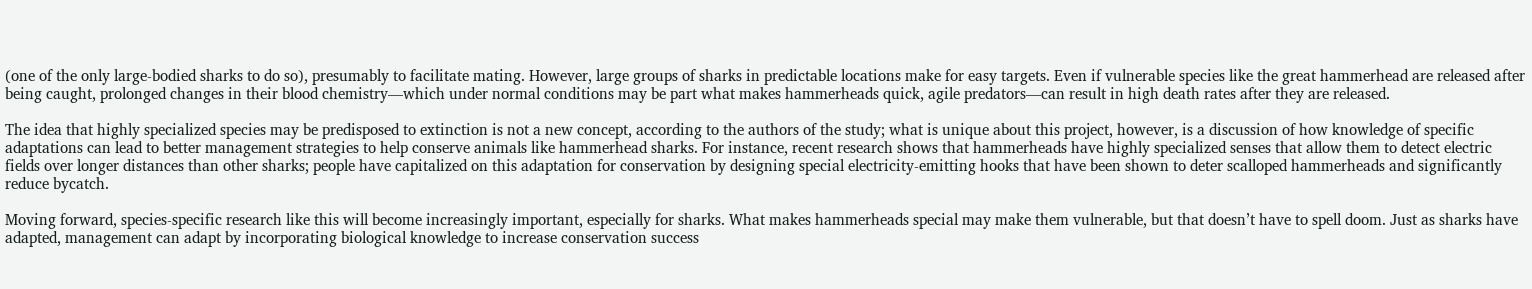(one of the only large-bodied sharks to do so), presumably to facilitate mating. However, large groups of sharks in predictable locations make for easy targets. Even if vulnerable species like the great hammerhead are released after being caught, prolonged changes in their blood chemistry—which under normal conditions may be part what makes hammerheads quick, agile predators—can result in high death rates after they are released.

The idea that highly specialized species may be predisposed to extinction is not a new concept, according to the authors of the study; what is unique about this project, however, is a discussion of how knowledge of specific adaptations can lead to better management strategies to help conserve animals like hammerhead sharks. For instance, recent research shows that hammerheads have highly specialized senses that allow them to detect electric fields over longer distances than other sharks; people have capitalized on this adaptation for conservation by designing special electricity-emitting hooks that have been shown to deter scalloped hammerheads and significantly reduce bycatch.

Moving forward, species-specific research like this will become increasingly important, especially for sharks. What makes hammerheads special may make them vulnerable, but that doesn’t have to spell doom. Just as sharks have adapted, management can adapt by incorporating biological knowledge to increase conservation success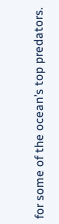for some of the ocean’s top predators.